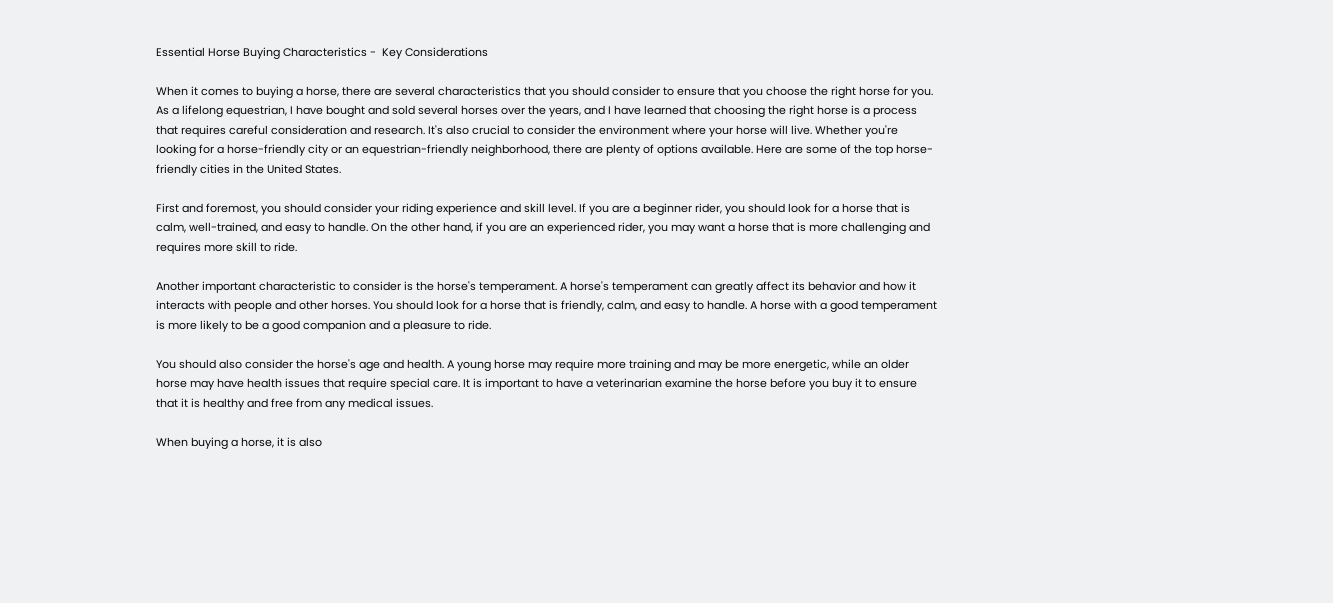Essential Horse Buying Characteristics -  Key Considerations

When it comes to buying a horse, there are several characteristics that you should consider to ensure that you choose the right horse for you. As a lifelong equestrian, I have bought and sold several horses over the years, and I have learned that choosing the right horse is a process that requires careful consideration and research. It's also crucial to consider the environment where your horse will live. Whether you're looking for a horse-friendly city or an equestrian-friendly neighborhood, there are plenty of options available. Here are some of the top horse-friendly cities in the United States.

First and foremost, you should consider your riding experience and skill level. If you are a beginner rider, you should look for a horse that is calm, well-trained, and easy to handle. On the other hand, if you are an experienced rider, you may want a horse that is more challenging and requires more skill to ride.

Another important characteristic to consider is the horse's temperament. A horse's temperament can greatly affect its behavior and how it interacts with people and other horses. You should look for a horse that is friendly, calm, and easy to handle. A horse with a good temperament is more likely to be a good companion and a pleasure to ride.

You should also consider the horse's age and health. A young horse may require more training and may be more energetic, while an older horse may have health issues that require special care. It is important to have a veterinarian examine the horse before you buy it to ensure that it is healthy and free from any medical issues.

When buying a horse, it is also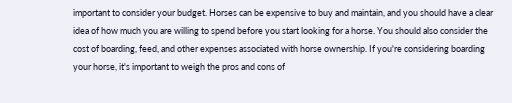important to consider your budget. Horses can be expensive to buy and maintain, and you should have a clear idea of how much you are willing to spend before you start looking for a horse. You should also consider the cost of boarding, feed, and other expenses associated with horse ownership. If you're considering boarding your horse, it's important to weigh the pros and cons of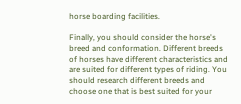horse boarding facilities.

Finally, you should consider the horse's breed and conformation. Different breeds of horses have different characteristics and are suited for different types of riding. You should research different breeds and choose one that is best suited for your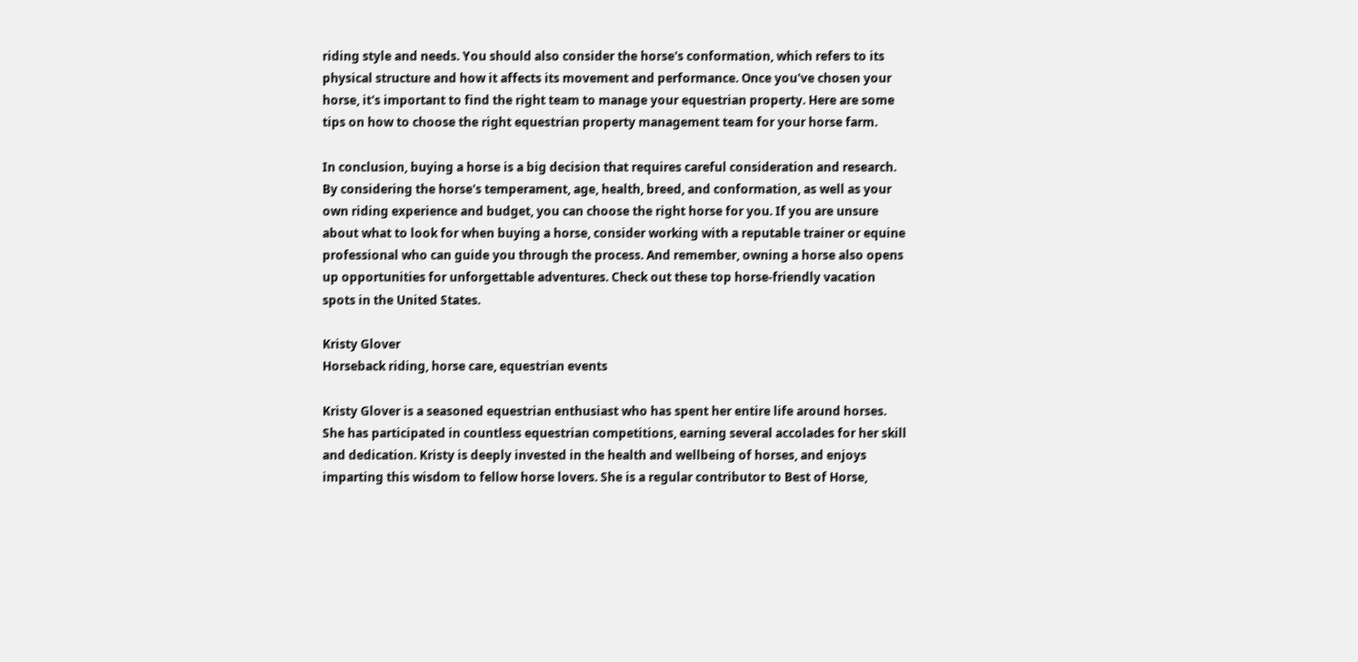riding style and needs. You should also consider the horse's conformation, which refers to its physical structure and how it affects its movement and performance. Once you've chosen your horse, it's important to find the right team to manage your equestrian property. Here are some tips on how to choose the right equestrian property management team for your horse farm.

In conclusion, buying a horse is a big decision that requires careful consideration and research. By considering the horse's temperament, age, health, breed, and conformation, as well as your own riding experience and budget, you can choose the right horse for you. If you are unsure about what to look for when buying a horse, consider working with a reputable trainer or equine professional who can guide you through the process. And remember, owning a horse also opens up opportunities for unforgettable adventures. Check out these top horse-friendly vacation spots in the United States.

Kristy Glover
Horseback riding, horse care, equestrian events

Kristy Glover is a seasoned equestrian enthusiast who has spent her entire life around horses. She has participated in countless equestrian competitions, earning several accolades for her skill and dedication. Kristy is deeply invested in the health and wellbeing of horses, and enjoys imparting this wisdom to fellow horse lovers. She is a regular contributor to Best of Horse,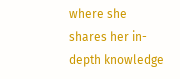where she shares her in-depth knowledge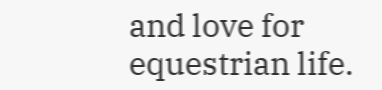and love for equestrian life.